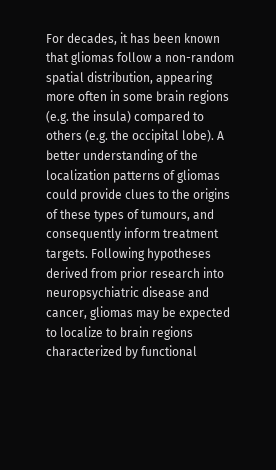For decades, it has been known that gliomas follow a non-random spatial distribution, appearing more often in some brain regions (e.g. the insula) compared to others (e.g. the occipital lobe). A better understanding of the localization patterns of gliomas could provide clues to the origins of these types of tumours, and consequently inform treatment targets. Following hypotheses derived from prior research into neuropsychiatric disease and cancer, gliomas may be expected to localize to brain regions characterized by functional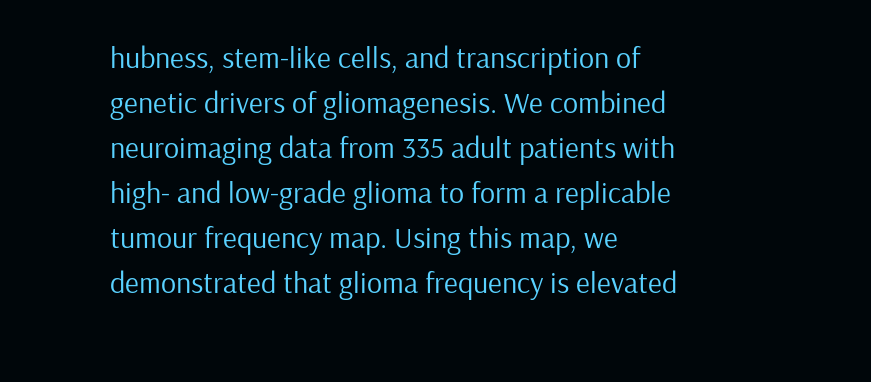hubness, stem-like cells, and transcription of genetic drivers of gliomagenesis. We combined neuroimaging data from 335 adult patients with high- and low-grade glioma to form a replicable tumour frequency map. Using this map, we demonstrated that glioma frequency is elevated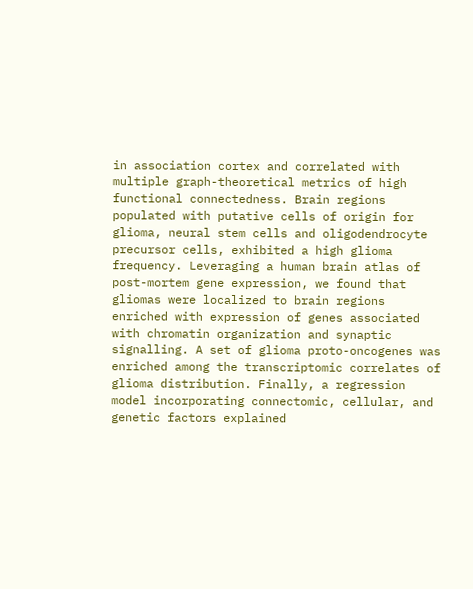in association cortex and correlated with multiple graph-theoretical metrics of high functional connectedness. Brain regions populated with putative cells of origin for glioma, neural stem cells and oligodendrocyte precursor cells, exhibited a high glioma frequency. Leveraging a human brain atlas of post-mortem gene expression, we found that gliomas were localized to brain regions enriched with expression of genes associated with chromatin organization and synaptic signalling. A set of glioma proto-oncogenes was enriched among the transcriptomic correlates of glioma distribution. Finally, a regression model incorporating connectomic, cellular, and genetic factors explained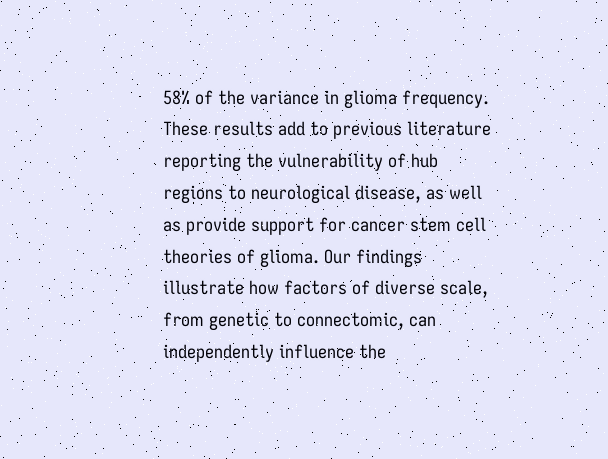58% of the variance in glioma frequency. These results add to previous literature reporting the vulnerability of hub regions to neurological disease, as well as provide support for cancer stem cell theories of glioma. Our findings illustrate how factors of diverse scale, from genetic to connectomic, can independently influence the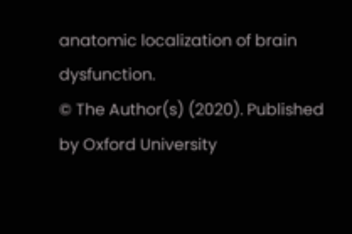anatomic localization of brain dysfunction.
© The Author(s) (2020). Published by Oxford University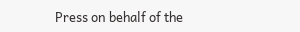Press on behalf of the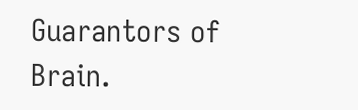Guarantors of Brain.